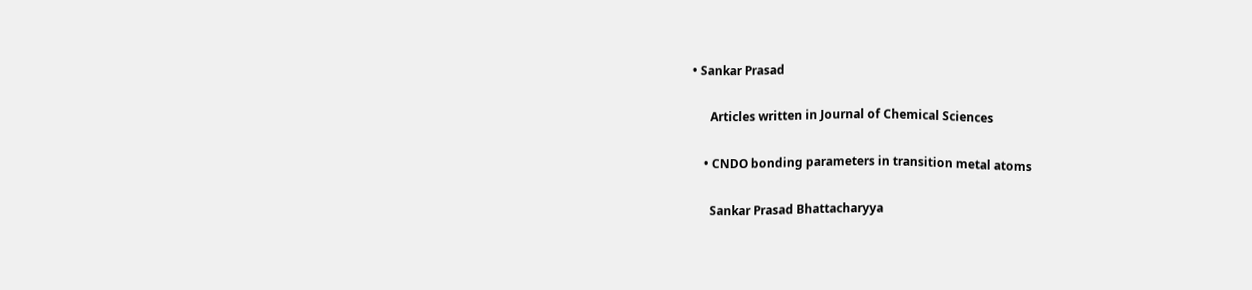• Sankar Prasad

      Articles written in Journal of Chemical Sciences

    • CNDO bonding parameters in transition metal atoms

      Sankar Prasad Bhattacharyya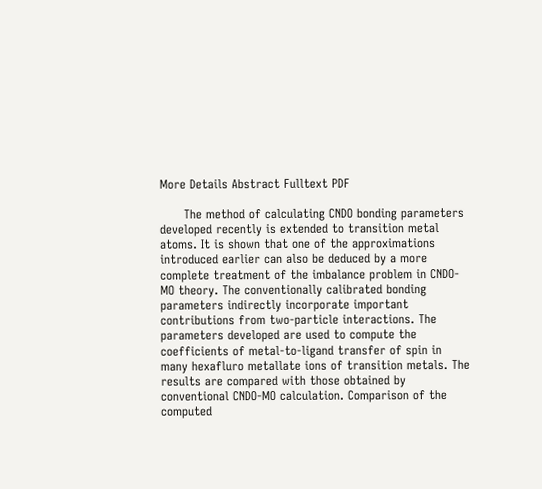More Details Abstract Fulltext PDF

      The method of calculating CNDO bonding parameters developed recently is extended to transition metal atoms. It is shown that one of the approximations introduced earlier can also be deduced by a more complete treatment of the imbalance problem in CNDO-MO theory. The conventionally calibrated bonding parameters indirectly incorporate important contributions from two-particle interactions. The parameters developed are used to compute the coefficients of metal-to-ligand transfer of spin in many hexafluro metallate ions of transition metals. The results are compared with those obtained by conventional CNDO-MO calculation. Comparison of the computed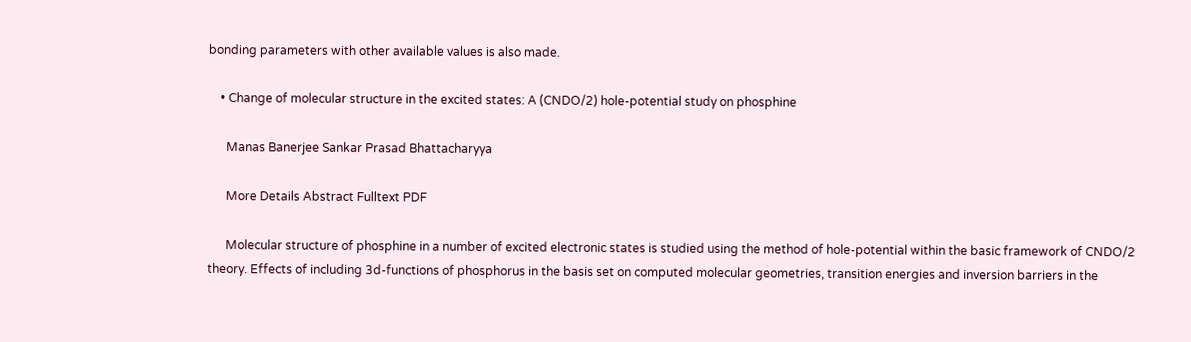bonding parameters with other available values is also made.

    • Change of molecular structure in the excited states: A (CNDO/2) hole-potential study on phosphine

      Manas Banerjee Sankar Prasad Bhattacharyya

      More Details Abstract Fulltext PDF

      Molecular structure of phosphine in a number of excited electronic states is studied using the method of hole-potential within the basic framework of CNDO/2 theory. Effects of including 3d-functions of phosphorus in the basis set on computed molecular geometries, transition energies and inversion barriers in the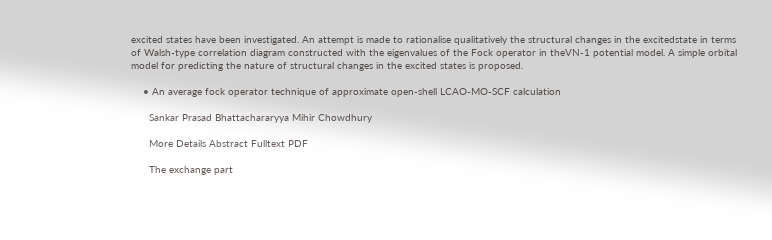excited states have been investigated. An attempt is made to rationalise qualitatively the structural changes in the excitedstate in terms of Walsh-type correlation diagram constructed with the eigenvalues of the Fock operator in theVN-1 potential model. A simple orbital model for predicting the nature of structural changes in the excited states is proposed.

    • An average fock operator technique of approximate open-shell LCAO-MO-SCF calculation

      Sankar Prasad Bhattachararyya Mihir Chowdhury

      More Details Abstract Fulltext PDF

      The exchange part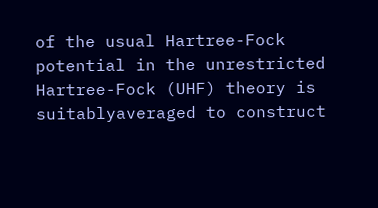of the usual Hartree-Fock potential in the unrestricted Hartree-Fock (UHF) theory is suitablyaveraged to construct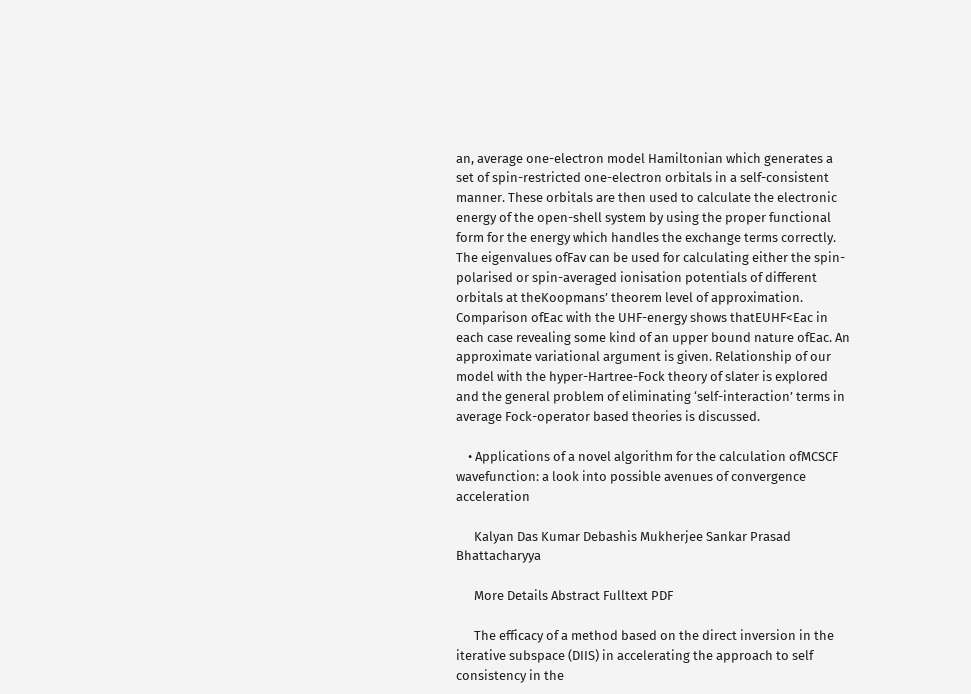an, average one-electron model Hamiltonian which generates a set of spin-restricted one-electron orbitals in a self-consistent manner. These orbitals are then used to calculate the electronic energy of the open-shell system by using the proper functional form for the energy which handles the exchange terms correctly. The eigenvalues ofFav can be used for calculating either the spin-polarised or spin-averaged ionisation potentials of different orbitals at theKoopmans’ theorem level of approximation. Comparison ofEac with the UHF-energy shows thatEUHF<Eac in each case revealing some kind of an upper bound nature ofEac. An approximate variational argument is given. Relationship of our model with the hyper-Hartree-Fock theory of slater is explored and the general problem of eliminating ‘self-interaction’ terms in average Fock-operator based theories is discussed.

    • Applications of a novel algorithm for the calculation ofMCSCF wavefunction: a look into possible avenues of convergence acceleration

      Kalyan Das Kumar Debashis Mukherjee Sankar Prasad Bhattacharyya

      More Details Abstract Fulltext PDF

      The efficacy of a method based on the direct inversion in the iterative subspace (DIIS) in accelerating the approach to self consistency in the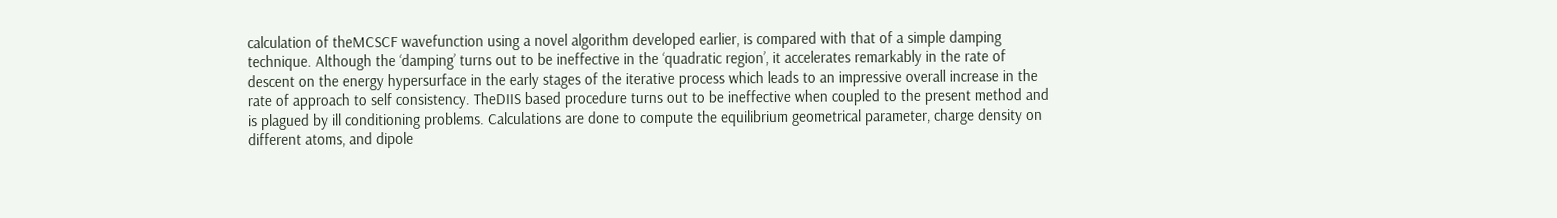calculation of theMCSCF wavefunction using a novel algorithm developed earlier, is compared with that of a simple damping technique. Although the ‘damping’ turns out to be ineffective in the ‘quadratic region’, it accelerates remarkably in the rate of descent on the energy hypersurface in the early stages of the iterative process which leads to an impressive overall increase in the rate of approach to self consistency. TheDIIS based procedure turns out to be ineffective when coupled to the present method and is plagued by ill conditioning problems. Calculations are done to compute the equilibrium geometrical parameter, charge density on different atoms, and dipole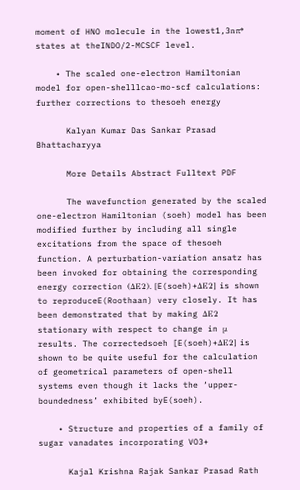moment of HNO molecule in the lowest1,3nπ* states at theINDO/2-MCSCF level.

    • The scaled one-electron Hamiltonian model for open-shelllcao-mo-scf calculations: further corrections to thesoeh energy

      Kalyan Kumar Das Sankar Prasad Bhattacharyya

      More Details Abstract Fulltext PDF

      The wavefunction generated by the scaled one-electron Hamiltonian (soeh) model has been modified further by including all single excitations from the space of thesoeh function. A perturbation-variation ansatz has been invoked for obtaining the corresponding energy correction (ΔE2). [E(soeh)+ΔE2] is shown to reproduceE(Roothaan) very closely. It has been demonstrated that by making ΔE2 stationary with respect to change in μ results. The correctedsoeh [E(soeh)+ΔE2] is shown to be quite useful for the calculation of geometrical parameters of open-shell systems even though it lacks the ‘upper-boundedness’ exhibited byE(soeh).

    • Structure and properties of a family of sugar vanadates incorporating VO3+

      Kajal Krishna Rajak Sankar Prasad Rath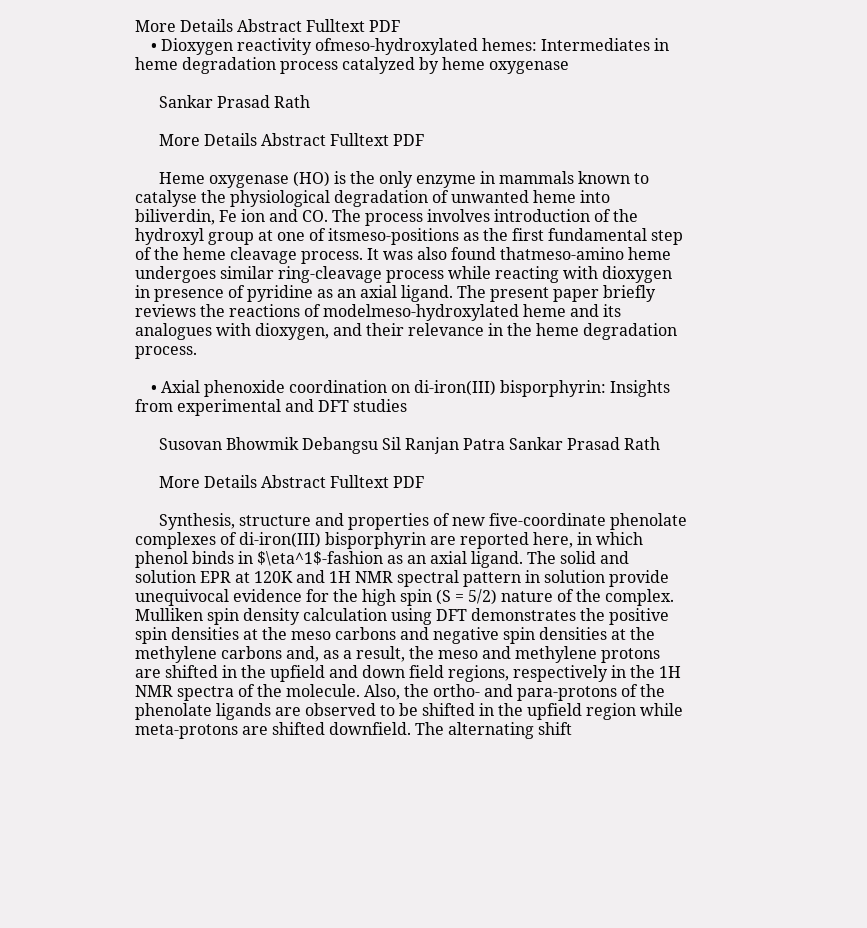More Details Abstract Fulltext PDF
    • Dioxygen reactivity ofmeso-hydroxylated hemes: Intermediates in heme degradation process catalyzed by heme oxygenase

      Sankar Prasad Rath

      More Details Abstract Fulltext PDF

      Heme oxygenase (HO) is the only enzyme in mammals known to catalyse the physiological degradation of unwanted heme into biliverdin, Fe ion and CO. The process involves introduction of the hydroxyl group at one of itsmeso-positions as the first fundamental step of the heme cleavage process. It was also found thatmeso-amino heme undergoes similar ring-cleavage process while reacting with dioxygen in presence of pyridine as an axial ligand. The present paper briefly reviews the reactions of modelmeso-hydroxylated heme and its analogues with dioxygen, and their relevance in the heme degradation process.

    • Axial phenoxide coordination on di-iron(III) bisporphyrin: Insights from experimental and DFT studies

      Susovan Bhowmik Debangsu Sil Ranjan Patra Sankar Prasad Rath

      More Details Abstract Fulltext PDF

      Synthesis, structure and properties of new five-coordinate phenolate complexes of di-iron(III) bisporphyrin are reported here, in which phenol binds in $\eta^1$-fashion as an axial ligand. The solid and solution EPR at 120K and 1H NMR spectral pattern in solution provide unequivocal evidence for the high spin (S = 5/2) nature of the complex. Mulliken spin density calculation using DFT demonstrates the positive spin densities at the meso carbons and negative spin densities at the methylene carbons and, as a result, the meso and methylene protons are shifted in the upfield and down field regions, respectively in the 1H NMR spectra of the molecule. Also, the ortho- and para-protons of the phenolate ligands are observed to be shifted in the upfield region while meta-protons are shifted downfield. The alternating shift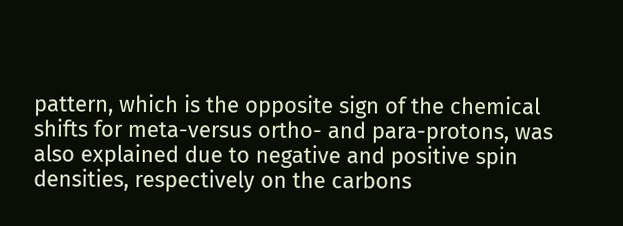pattern, which is the opposite sign of the chemical shifts for meta-versus ortho- and para-protons, was also explained due to negative and positive spin densities, respectively on the carbons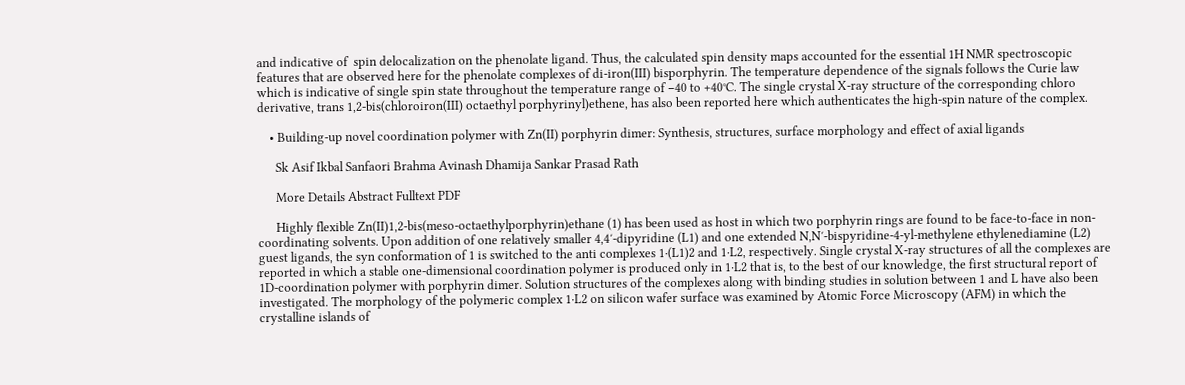and indicative of  spin delocalization on the phenolate ligand. Thus, the calculated spin density maps accounted for the essential 1H NMR spectroscopic features that are observed here for the phenolate complexes of di-iron(III) bisporphyrin. The temperature dependence of the signals follows the Curie law which is indicative of single spin state throughout the temperature range of −40 to +40°C. The single crystal X-ray structure of the corresponding chloro derivative, trans 1,2-bis(chloroiron(III) octaethyl porphyrinyl)ethene, has also been reported here which authenticates the high-spin nature of the complex.

    • Building-up novel coordination polymer with Zn(II) porphyrin dimer: Synthesis, structures, surface morphology and effect of axial ligands

      Sk Asif Ikbal Sanfaori Brahma Avinash Dhamija Sankar Prasad Rath

      More Details Abstract Fulltext PDF

      Highly flexible Zn(II)1,2-bis(meso-octaethylporphyrin)ethane (1) has been used as host in which two porphyrin rings are found to be face-to-face in non-coordinating solvents. Upon addition of one relatively smaller 4,4′-dipyridine (L1) and one extended N,N′-bispyridine-4-yl-methylene ethylenediamine (L2) guest ligands, the syn conformation of 1 is switched to the anti complexes 1·(L1)2 and 1·L2, respectively. Single crystal X-ray structures of all the complexes are reported in which a stable one-dimensional coordination polymer is produced only in 1·L2 that is, to the best of our knowledge, the first structural report of 1D-coordination polymer with porphyrin dimer. Solution structures of the complexes along with binding studies in solution between 1 and L have also been investigated. The morphology of the polymeric complex 1·L2 on silicon wafer surface was examined by Atomic Force Microscopy (AFM) in which the crystalline islands of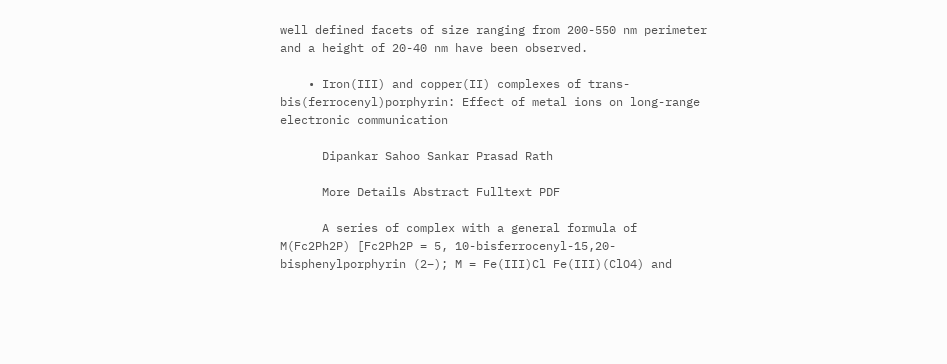well defined facets of size ranging from 200-550 nm perimeter and a height of 20-40 nm have been observed.

    • Iron(III) and copper(II) complexes of trans-bis(ferrocenyl)porphyrin: Effect of metal ions on long-range electronic communication

      Dipankar Sahoo Sankar Prasad Rath

      More Details Abstract Fulltext PDF

      A series of complex with a general formula of M(Fc2Ph2P) [Fc2Ph2P = 5, 10-bisferrocenyl-15,20-bisphenylporphyrin (2−); M = Fe(III)Cl Fe(III)(ClO4) and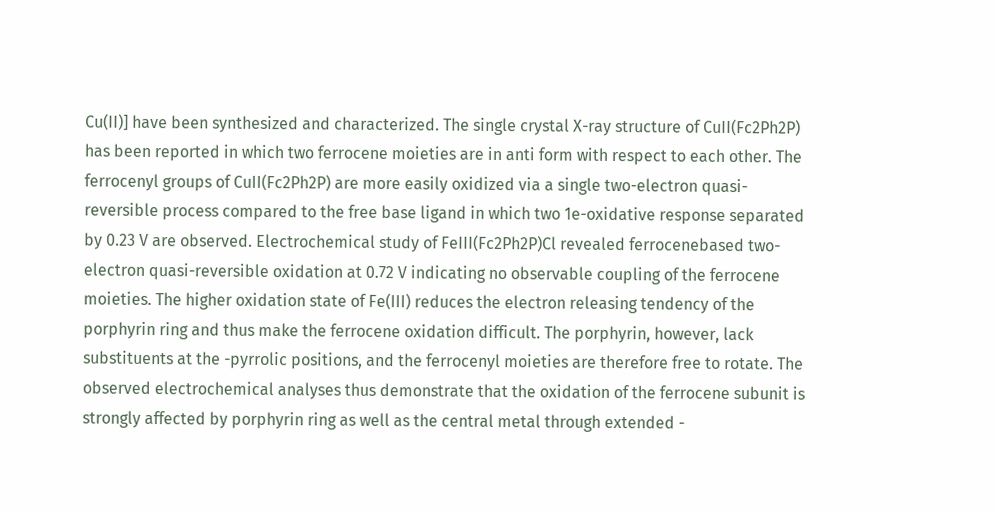Cu(II)] have been synthesized and characterized. The single crystal X-ray structure of CuII(Fc2Ph2P) has been reported in which two ferrocene moieties are in anti form with respect to each other. The ferrocenyl groups of CuII(Fc2Ph2P) are more easily oxidized via a single two-electron quasi-reversible process compared to the free base ligand in which two 1e-oxidative response separated by 0.23 V are observed. Electrochemical study of FeIII(Fc2Ph2P)Cl revealed ferrocenebased two-electron quasi-reversible oxidation at 0.72 V indicating no observable coupling of the ferrocene moieties. The higher oxidation state of Fe(III) reduces the electron releasing tendency of the porphyrin ring and thus make the ferrocene oxidation difficult. The porphyrin, however, lack substituents at the -pyrrolic positions, and the ferrocenyl moieties are therefore free to rotate. The observed electrochemical analyses thus demonstrate that the oxidation of the ferrocene subunit is strongly affected by porphyrin ring as well as the central metal through extended -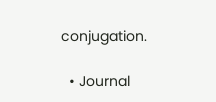conjugation.

  • Journal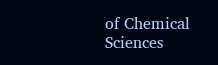of Chemical Sciences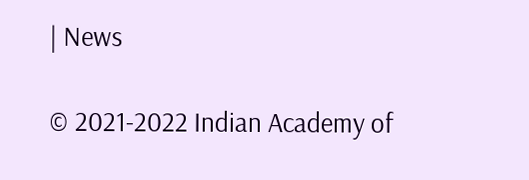| News

© 2021-2022 Indian Academy of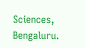Sciences, Bengaluru.